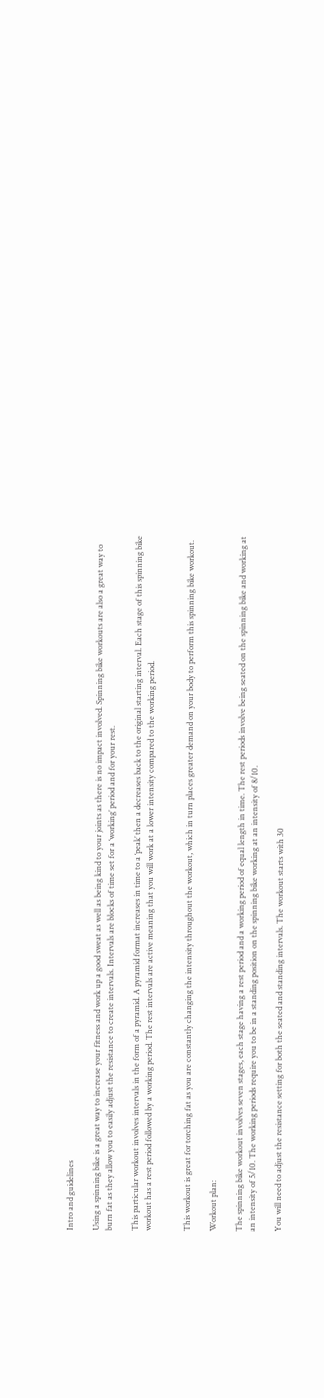Intro and guidelines

Using a spinning bike is a great way to increase your fitness and work up a good sweat as well as being kind to your joints as there is no impact involved. Spinning bike workouts are also a great way to burn fat as they allow you to easily adjust the resistance to create intervals. Intervals are blocks of time set for a ‘working’ period and for your rest.

This particular workout involves intervals in the form of a pyramid. A pyramid format increases in time to a ‘peak’ then a decreases back to the original starting interval. Each stage of this spinning bike workout has a rest period followed by a working period. The rest intervals are active meaning that you will work at a lower intensity compared to the working period.


This workout is great for torching fat as you are constantly changing the intensity throughout the workout, which in turn places greater demand on your body to perform this spinning bike workout.

Workout plan:

The spinning bike workout involves seven stages, each stage having a rest period and a working period of equal length in time. The rest periods involve being seated on the spinning bike and working at an intensity of 5/10. The working periods require you to be in a standing position on the spinning bike working at an intensity of 8/10.

You will need to adjust the resistance setting for both the seated and standing intervals. The workout starts with 30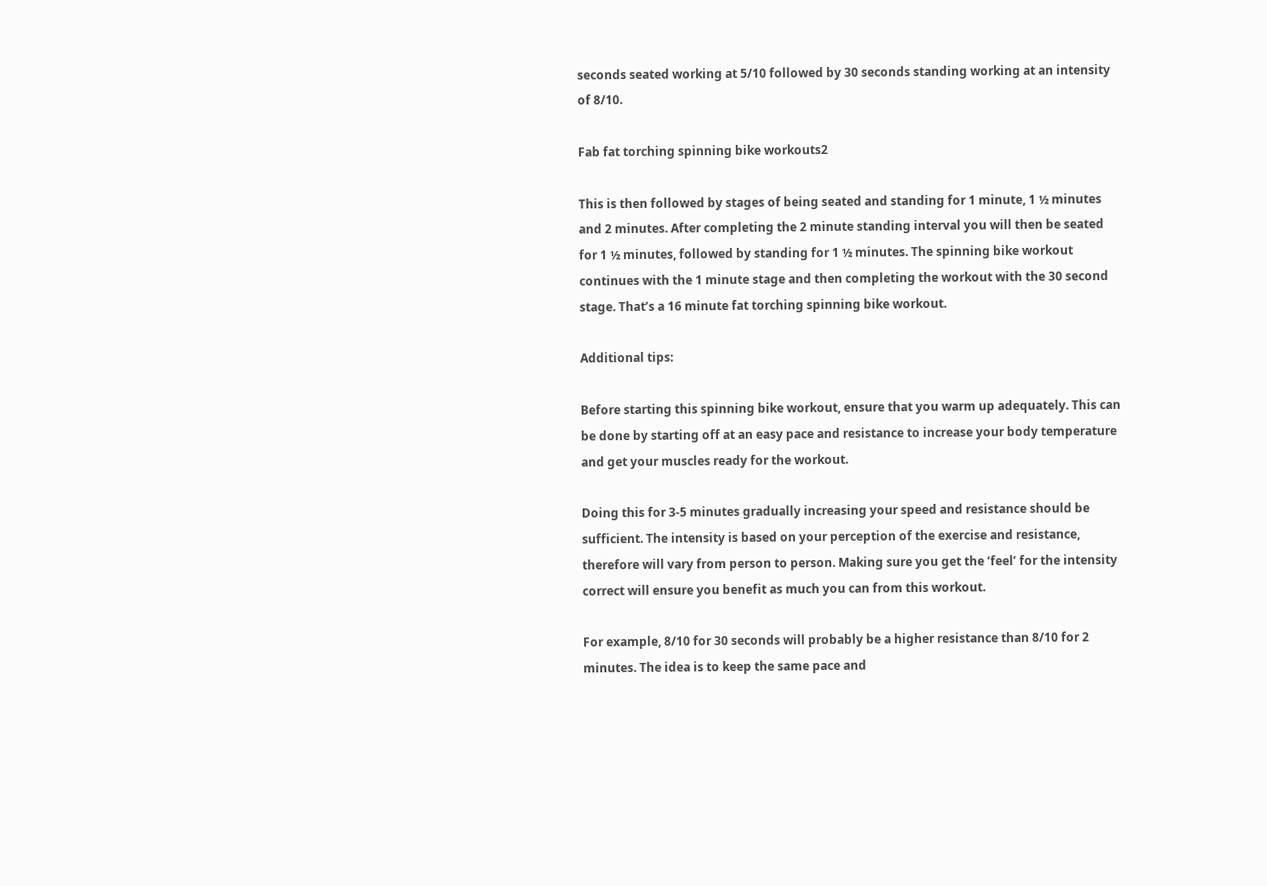seconds seated working at 5/10 followed by 30 seconds standing working at an intensity of 8/10.

Fab fat torching spinning bike workouts2

This is then followed by stages of being seated and standing for 1 minute, 1 ½ minutes and 2 minutes. After completing the 2 minute standing interval you will then be seated for 1 ½ minutes, followed by standing for 1 ½ minutes. The spinning bike workout continues with the 1 minute stage and then completing the workout with the 30 second stage. That’s a 16 minute fat torching spinning bike workout.

Additional tips:

Before starting this spinning bike workout, ensure that you warm up adequately. This can be done by starting off at an easy pace and resistance to increase your body temperature and get your muscles ready for the workout.

Doing this for 3-5 minutes gradually increasing your speed and resistance should be sufficient. The intensity is based on your perception of the exercise and resistance, therefore will vary from person to person. Making sure you get the ‘feel’ for the intensity correct will ensure you benefit as much you can from this workout.

For example, 8/10 for 30 seconds will probably be a higher resistance than 8/10 for 2 minutes. The idea is to keep the same pace and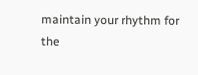maintain your rhythm for the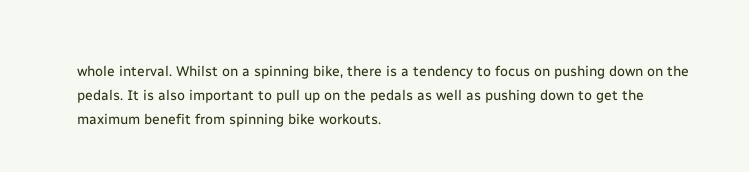whole interval. Whilst on a spinning bike, there is a tendency to focus on pushing down on the pedals. It is also important to pull up on the pedals as well as pushing down to get the maximum benefit from spinning bike workouts.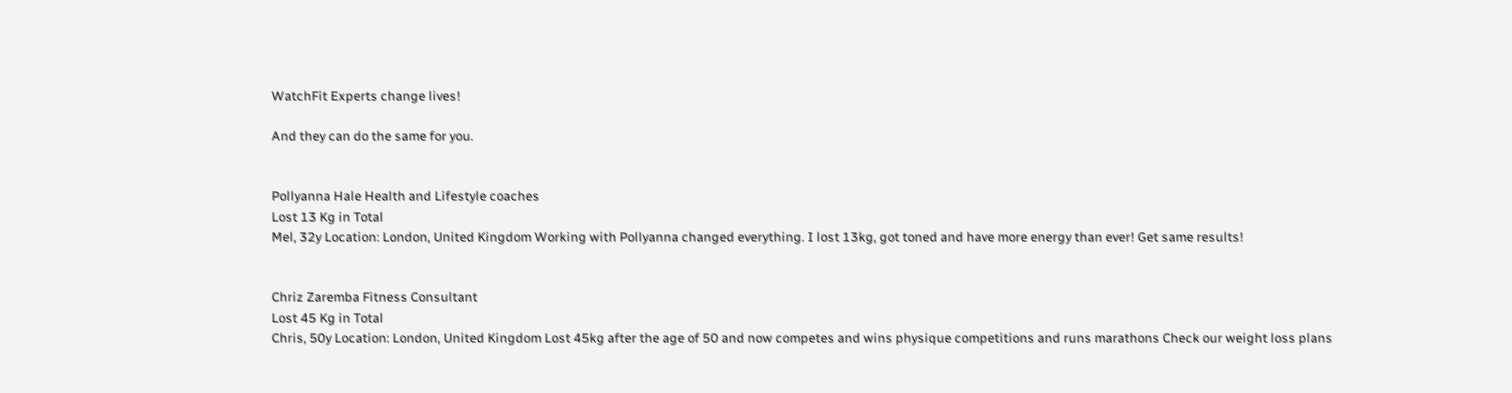WatchFit Experts change lives!

And they can do the same for you.


Pollyanna Hale Health and Lifestyle coaches
Lost 13 Kg in Total
Mel, 32y Location: London, United Kingdom Working with Pollyanna changed everything. I lost 13kg, got toned and have more energy than ever! Get same results!


Chriz Zaremba Fitness Consultant
Lost 45 Kg in Total
Chris, 50y Location: London, United Kingdom Lost 45kg after the age of 50 and now competes and wins physique competitions and runs marathons Check our weight loss plans